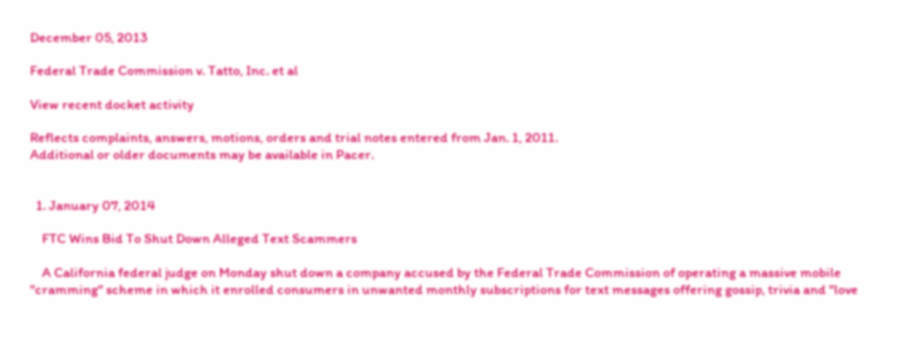December 05, 2013

Federal Trade Commission v. Tatto, Inc. et al

View recent docket activity

Reflects complaints, answers, motions, orders and trial notes entered from Jan. 1, 2011.
Additional or older documents may be available in Pacer.


  1. January 07, 2014

    FTC Wins Bid To Shut Down Alleged Text Scammers

    A California federal judge on Monday shut down a company accused by the Federal Trade Commission of operating a massive mobile "cramming" scheme in which it enrolled consumers in unwanted monthly subscriptions for text messages offering gossip, trivia and "love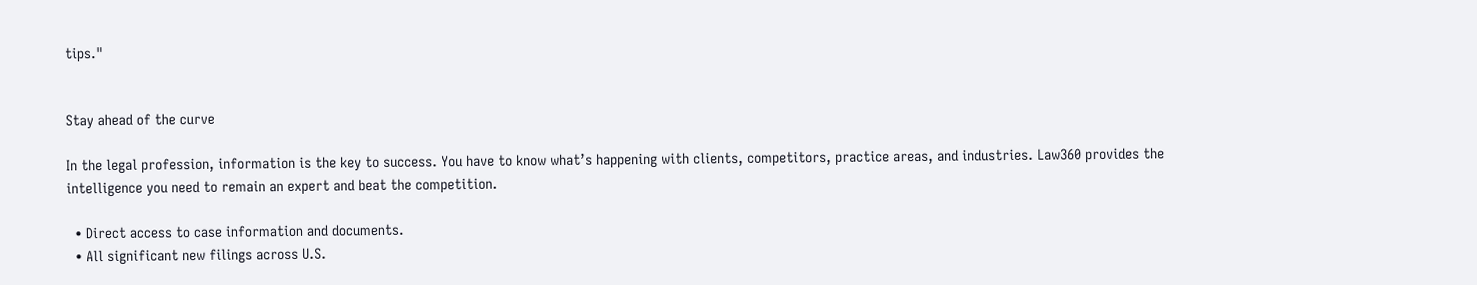tips."


Stay ahead of the curve

In the legal profession, information is the key to success. You have to know what’s happening with clients, competitors, practice areas, and industries. Law360 provides the intelligence you need to remain an expert and beat the competition.

  • Direct access to case information and documents.
  • All significant new filings across U.S.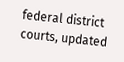federal district courts, updated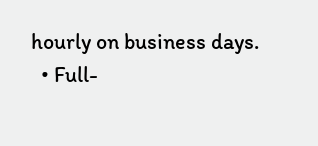hourly on business days.
  • Full-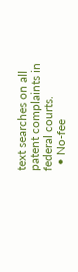text searches on all patent complaints in federal courts.
  • No-fee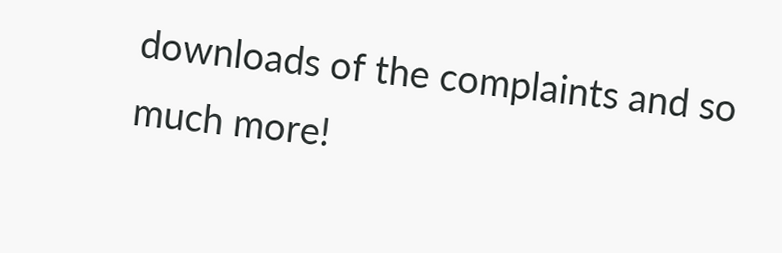downloads of the complaints and so much more!